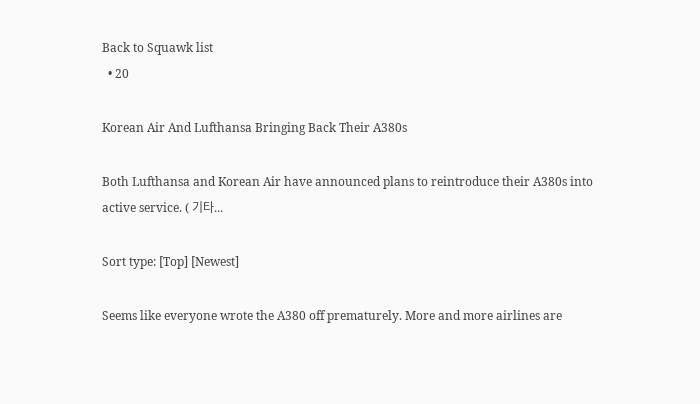Back to Squawk list
  • 20

Korean Air And Lufthansa Bringing Back Their A380s

Both Lufthansa and Korean Air have announced plans to reintroduce their A380s into active service. ( 기타...

Sort type: [Top] [Newest]

Seems like everyone wrote the A380 off prematurely. More and more airlines are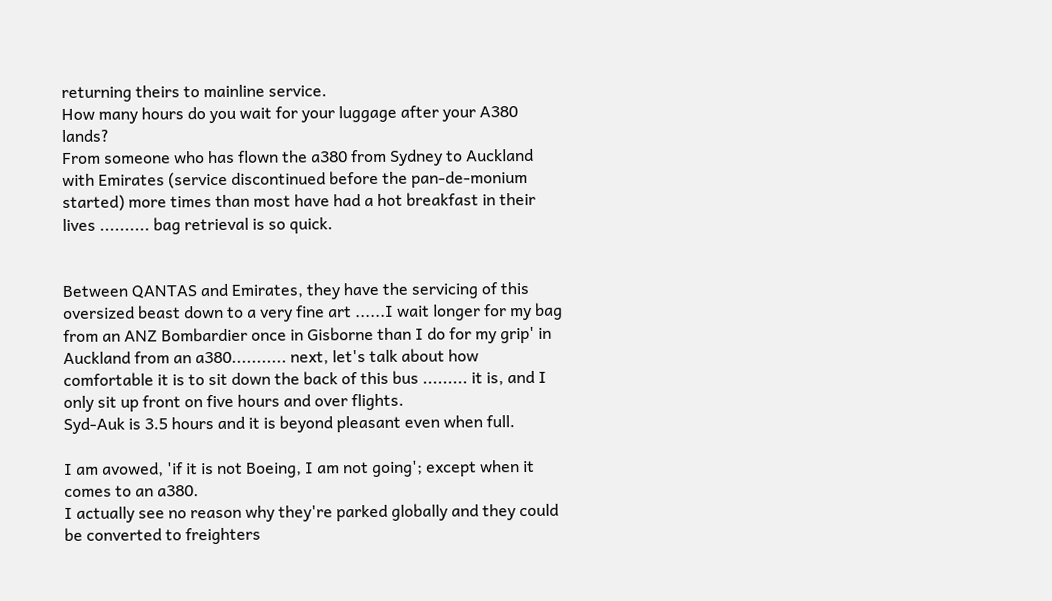returning theirs to mainline service.
How many hours do you wait for your luggage after your A380 lands?
From someone who has flown the a380 from Sydney to Auckland with Emirates (service discontinued before the pan-de-monium started) more times than most have had a hot breakfast in their lives .......... bag retrieval is so quick.


Between QANTAS and Emirates, they have the servicing of this oversized beast down to a very fine art ......I wait longer for my bag from an ANZ Bombardier once in Gisborne than I do for my grip' in Auckland from an a380........... next, let's talk about how comfortable it is to sit down the back of this bus ......... it is, and I only sit up front on five hours and over flights.
Syd-Auk is 3.5 hours and it is beyond pleasant even when full.

I am avowed, 'if it is not Boeing, I am not going'; except when it comes to an a380.
I actually see no reason why they're parked globally and they could be converted to freighters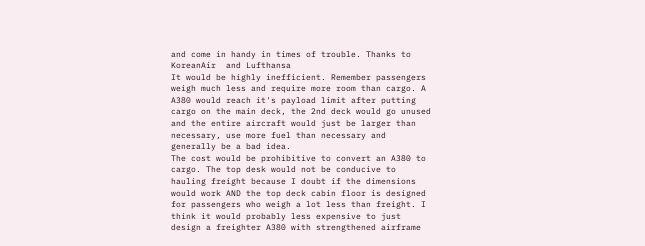and come in handy in times of trouble. Thanks to KoreanAir  and Lufthansa
It would be highly inefficient. Remember passengers weigh much less and require more room than cargo. A A380 would reach it's payload limit after putting cargo on the main deck, the 2nd deck would go unused and the entire aircraft would just be larger than necessary, use more fuel than necessary and generally be a bad idea.
The cost would be prohibitive to convert an A380 to cargo. The top desk would not be conducive to hauling freight because I doubt if the dimensions would work AND the top deck cabin floor is designed for passengers who weigh a lot less than freight. I think it would probably less expensive to just design a freighter A380 with strengthened airframe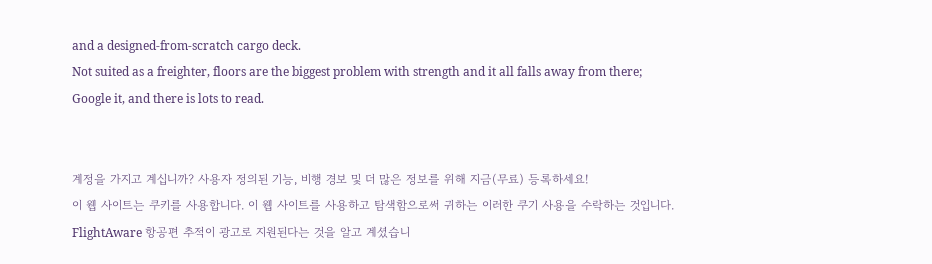and a designed-from-scratch cargo deck.
Not suited as a freighter, floors are the biggest problem with strength and it all falls away from there; Google it, and there is lots to read.


계정을 가지고 계십니까? 사용자 정의된 기능, 비행 경보 및 더 많은 정보를 위해 지금(무료) 등록하세요!
이 웹 사이트는 쿠키를 사용합니다. 이 웹 사이트를 사용하고 탐색함으로써 귀하는 이러한 쿠기 사용을 수락하는 것입니다.
FlightAware 항공편 추적이 광고로 지원된다는 것을 알고 계셨습니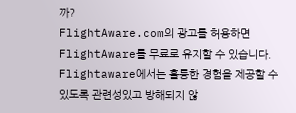까?
FlightAware.com의 광고를 허용하면 FlightAware를 무료로 유지할 수 있습니다. Flightaware에서는 훌륭한 경험을 제공할 수 있도록 관련성있고 방해되지 않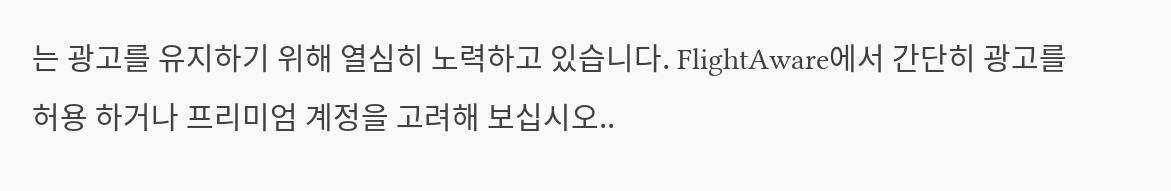는 광고를 유지하기 위해 열심히 노력하고 있습니다. FlightAware에서 간단히 광고를 허용 하거나 프리미엄 계정을 고려해 보십시오..